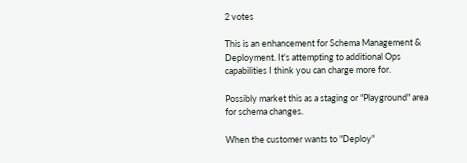2 votes

This is an enhancement for Schema Management & Deployment. It's attempting to additional Ops capabilities I think you can charge more for.

Possibly market this as a staging or "Playground" area for schema changes.

When the customer wants to "Deploy"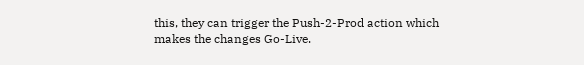this, they can trigger the Push-2-Prod action which
makes the changes Go-Live.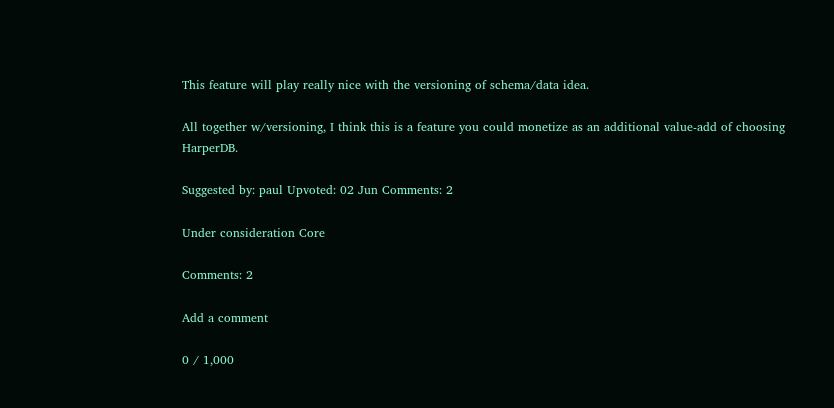This feature will play really nice with the versioning of schema/data idea.

All together w/versioning, I think this is a feature you could monetize as an additional value-add of choosing HarperDB.

Suggested by: paul Upvoted: 02 Jun Comments: 2

Under consideration Core

Comments: 2

Add a comment

0 / 1,000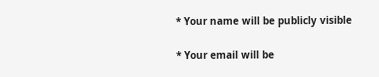* Your name will be publicly visible

* Your email will be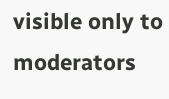visible only to moderators